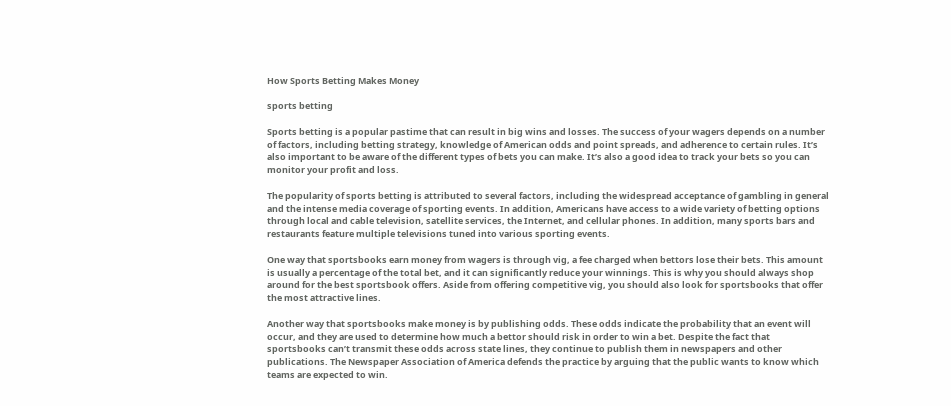How Sports Betting Makes Money

sports betting

Sports betting is a popular pastime that can result in big wins and losses. The success of your wagers depends on a number of factors, including betting strategy, knowledge of American odds and point spreads, and adherence to certain rules. It’s also important to be aware of the different types of bets you can make. It’s also a good idea to track your bets so you can monitor your profit and loss.

The popularity of sports betting is attributed to several factors, including the widespread acceptance of gambling in general and the intense media coverage of sporting events. In addition, Americans have access to a wide variety of betting options through local and cable television, satellite services, the Internet, and cellular phones. In addition, many sports bars and restaurants feature multiple televisions tuned into various sporting events.

One way that sportsbooks earn money from wagers is through vig, a fee charged when bettors lose their bets. This amount is usually a percentage of the total bet, and it can significantly reduce your winnings. This is why you should always shop around for the best sportsbook offers. Aside from offering competitive vig, you should also look for sportsbooks that offer the most attractive lines.

Another way that sportsbooks make money is by publishing odds. These odds indicate the probability that an event will occur, and they are used to determine how much a bettor should risk in order to win a bet. Despite the fact that sportsbooks can’t transmit these odds across state lines, they continue to publish them in newspapers and other publications. The Newspaper Association of America defends the practice by arguing that the public wants to know which teams are expected to win.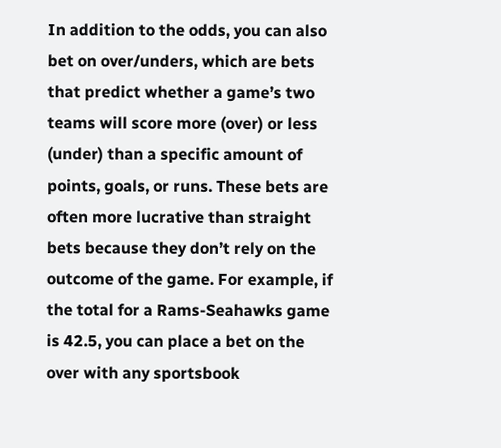In addition to the odds, you can also bet on over/unders, which are bets that predict whether a game’s two teams will score more (over) or less (under) than a specific amount of points, goals, or runs. These bets are often more lucrative than straight bets because they don’t rely on the outcome of the game. For example, if the total for a Rams-Seahawks game is 42.5, you can place a bet on the over with any sportsbook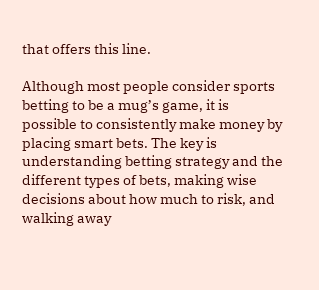that offers this line.

Although most people consider sports betting to be a mug’s game, it is possible to consistently make money by placing smart bets. The key is understanding betting strategy and the different types of bets, making wise decisions about how much to risk, and walking away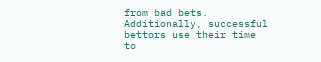from bad bets. Additionally, successful bettors use their time to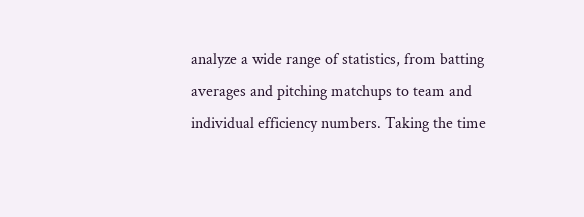analyze a wide range of statistics, from batting averages and pitching matchups to team and individual efficiency numbers. Taking the time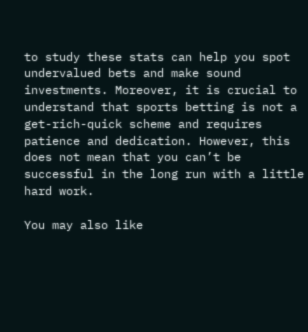to study these stats can help you spot undervalued bets and make sound investments. Moreover, it is crucial to understand that sports betting is not a get-rich-quick scheme and requires patience and dedication. However, this does not mean that you can’t be successful in the long run with a little hard work.

You may also like